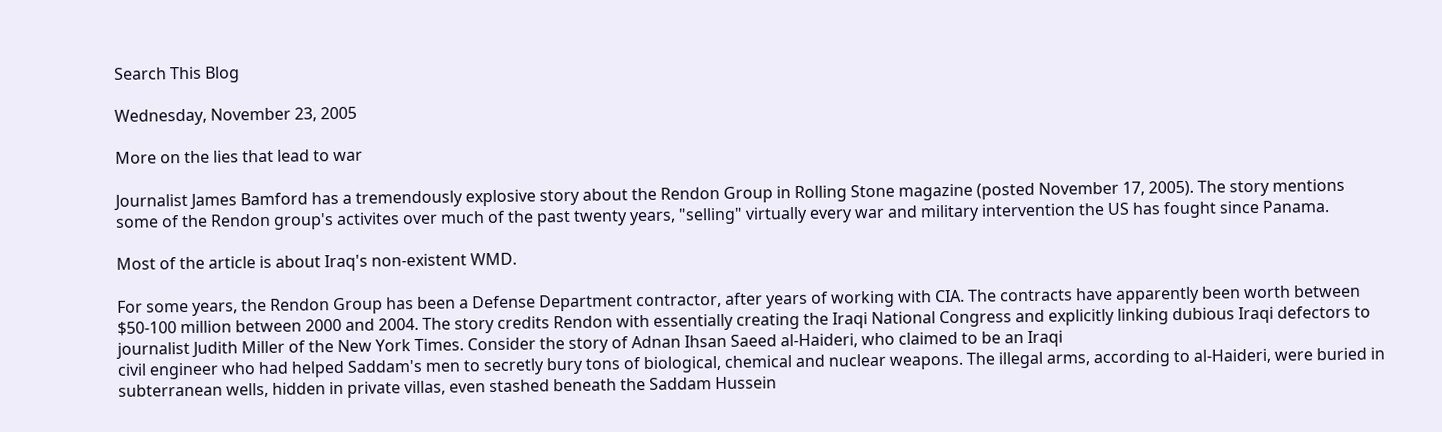Search This Blog

Wednesday, November 23, 2005

More on the lies that lead to war

Journalist James Bamford has a tremendously explosive story about the Rendon Group in Rolling Stone magazine (posted November 17, 2005). The story mentions some of the Rendon group's activites over much of the past twenty years, "selling" virtually every war and military intervention the US has fought since Panama.

Most of the article is about Iraq's non-existent WMD.

For some years, the Rendon Group has been a Defense Department contractor, after years of working with CIA. The contracts have apparently been worth between $50-100 million between 2000 and 2004. The story credits Rendon with essentially creating the Iraqi National Congress and explicitly linking dubious Iraqi defectors to journalist Judith Miller of the New York Times. Consider the story of Adnan Ihsan Saeed al-Haideri, who claimed to be an Iraqi
civil engineer who had helped Saddam's men to secretly bury tons of biological, chemical and nuclear weapons. The illegal arms, according to al-Haideri, were buried in subterranean wells, hidden in private villas, even stashed beneath the Saddam Hussein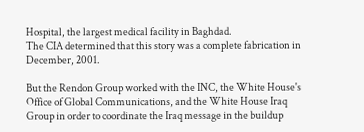Hospital, the largest medical facility in Baghdad.
The CIA determined that this story was a complete fabrication in December, 2001.

But the Rendon Group worked with the INC, the White House's Office of Global Communications, and the White House Iraq Group in order to coordinate the Iraq message in the buildup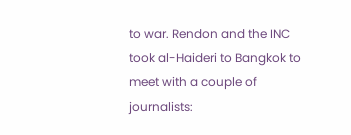to war. Rendon and the INC took al-Haideri to Bangkok to meet with a couple of journalists: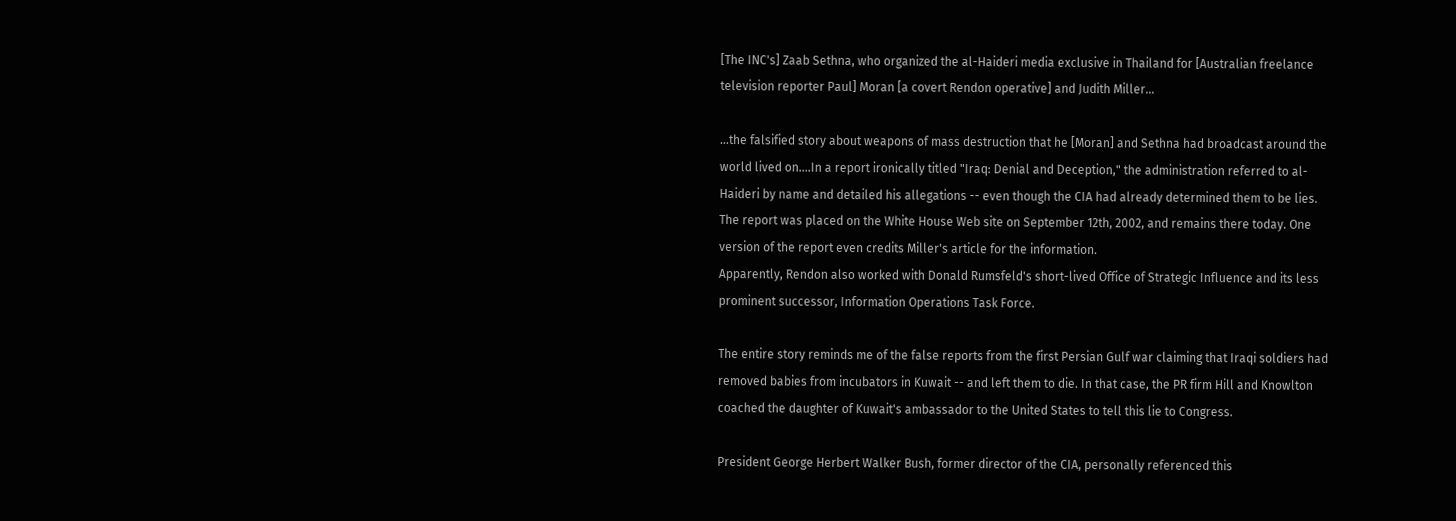[The INC's] Zaab Sethna, who organized the al-Haideri media exclusive in Thailand for [Australian freelance television reporter Paul] Moran [a covert Rendon operative] and Judith Miller...

...the falsified story about weapons of mass destruction that he [Moran] and Sethna had broadcast around the world lived on....In a report ironically titled "Iraq: Denial and Deception," the administration referred to al-Haideri by name and detailed his allegations -- even though the CIA had already determined them to be lies. The report was placed on the White House Web site on September 12th, 2002, and remains there today. One version of the report even credits Miller's article for the information.
Apparently, Rendon also worked with Donald Rumsfeld's short-lived Office of Strategic Influence and its less prominent successor, Information Operations Task Force.

The entire story reminds me of the false reports from the first Persian Gulf war claiming that Iraqi soldiers had removed babies from incubators in Kuwait -- and left them to die. In that case, the PR firm Hill and Knowlton coached the daughter of Kuwait's ambassador to the United States to tell this lie to Congress.

President George Herbert Walker Bush, former director of the CIA, personally referenced this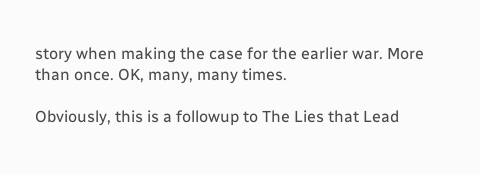story when making the case for the earlier war. More than once. OK, many, many times.

Obviously, this is a followup to The Lies that Lead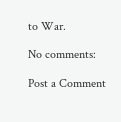to War.

No comments:

Post a Comment